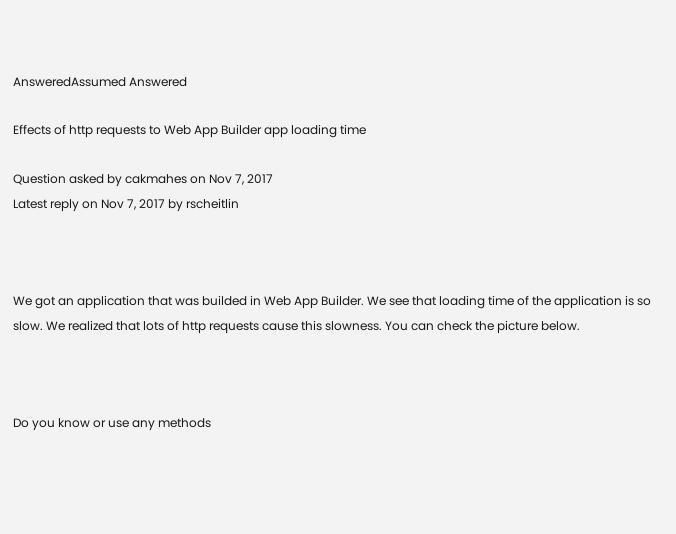AnsweredAssumed Answered

Effects of http requests to Web App Builder app loading time

Question asked by cakmahes on Nov 7, 2017
Latest reply on Nov 7, 2017 by rscheitlin



We got an application that was builded in Web App Builder. We see that loading time of the application is so slow. We realized that lots of http requests cause this slowness. You can check the picture below.



Do you know or use any methods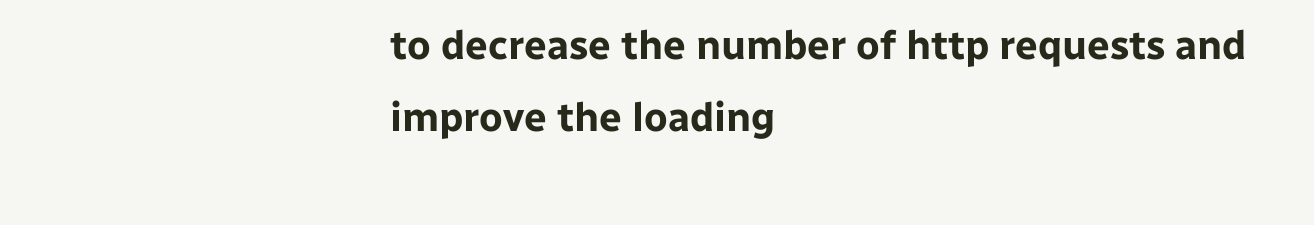to decrease the number of http requests and improve the loading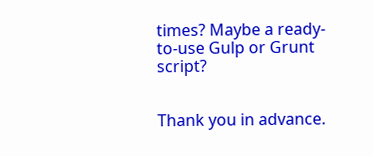times? Maybe a ready-to-use Gulp or Grunt script?


Thank you in advance.